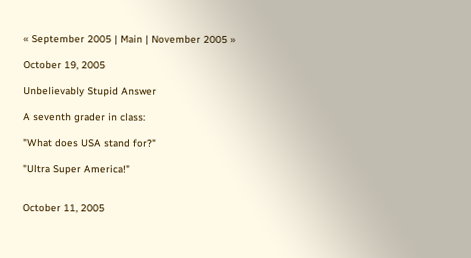« September 2005 | Main | November 2005 »

October 19, 2005

Unbelievably Stupid Answer

A seventh grader in class:

"What does USA stand for?"

"Ultra Super America!"


October 11, 2005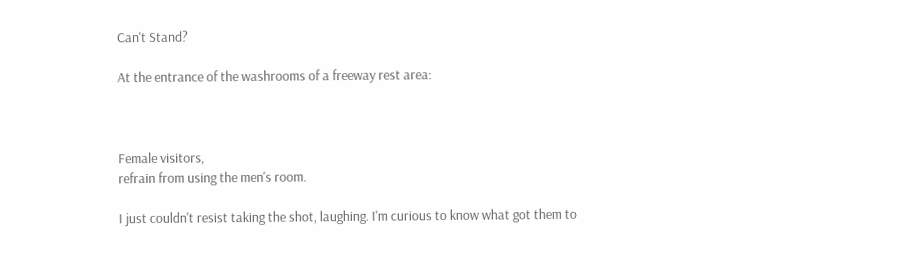Can't Stand?

At the entrance of the washrooms of a freeway rest area:



Female visitors,
refrain from using the men's room.

I just couldn't resist taking the shot, laughing. I'm curious to know what got them to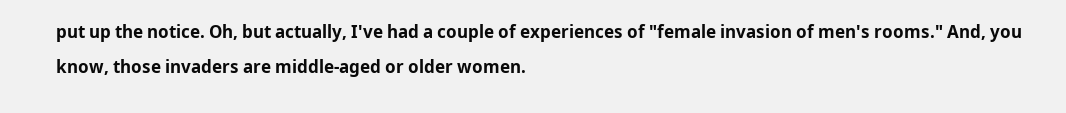put up the notice. Oh, but actually, I've had a couple of experiences of "female invasion of men's rooms." And, you know, those invaders are middle-aged or older women.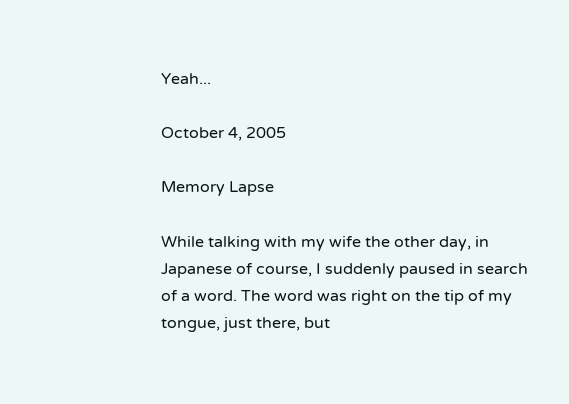Yeah...

October 4, 2005

Memory Lapse

While talking with my wife the other day, in Japanese of course, I suddenly paused in search of a word. The word was right on the tip of my tongue, just there, but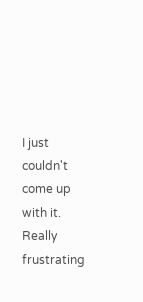I just couldn't come up with it. Really frustrating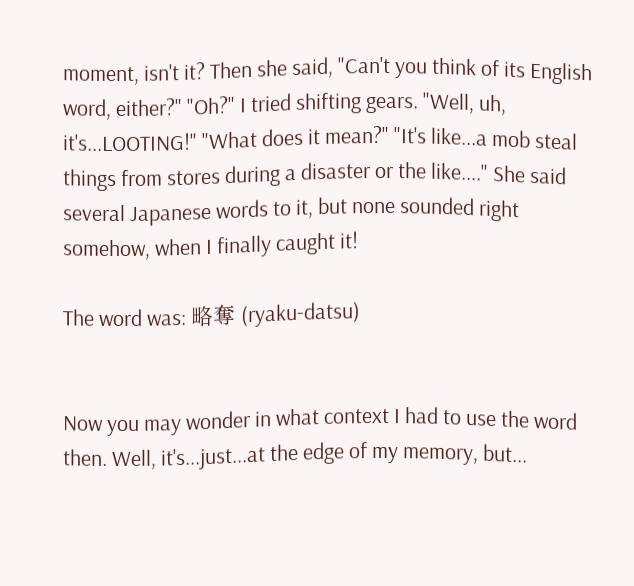moment, isn't it? Then she said, "Can't you think of its English word, either?" "Oh?" I tried shifting gears. "Well, uh, it's...LOOTING!" "What does it mean?" "It's like...a mob steal things from stores during a disaster or the like...." She said several Japanese words to it, but none sounded right somehow, when I finally caught it!

The word was: 略奪 (ryaku-datsu)


Now you may wonder in what context I had to use the word then. Well, it's...just...at the edge of my memory, but...